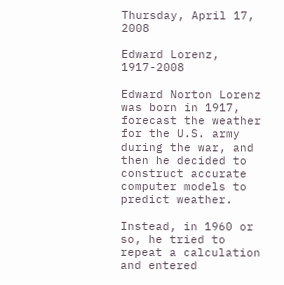Thursday, April 17, 2008

Edward Lorenz, 1917-2008

Edward Norton Lorenz was born in 1917, forecast the weather for the U.S. army during the war, and then he decided to construct accurate computer models to predict weather.

Instead, in 1960 or so, he tried to repeat a calculation and entered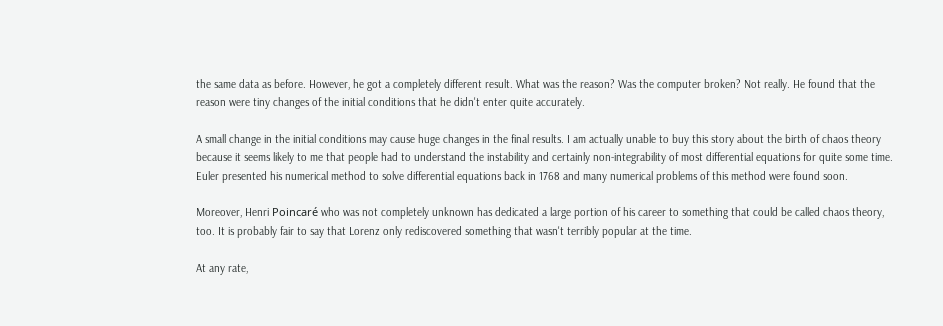the same data as before. However, he got a completely different result. What was the reason? Was the computer broken? Not really. He found that the reason were tiny changes of the initial conditions that he didn't enter quite accurately.

A small change in the initial conditions may cause huge changes in the final results. I am actually unable to buy this story about the birth of chaos theory because it seems likely to me that people had to understand the instability and certainly non-integrability of most differential equations for quite some time. Euler presented his numerical method to solve differential equations back in 1768 and many numerical problems of this method were found soon.

Moreover, Henri Poincaré who was not completely unknown has dedicated a large portion of his career to something that could be called chaos theory, too. It is probably fair to say that Lorenz only rediscovered something that wasn't terribly popular at the time.

At any rate,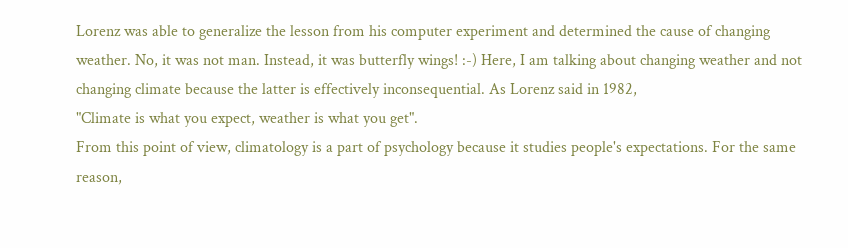Lorenz was able to generalize the lesson from his computer experiment and determined the cause of changing weather. No, it was not man. Instead, it was butterfly wings! :-) Here, I am talking about changing weather and not changing climate because the latter is effectively inconsequential. As Lorenz said in 1982,
"Climate is what you expect, weather is what you get".
From this point of view, climatology is a part of psychology because it studies people's expectations. For the same reason,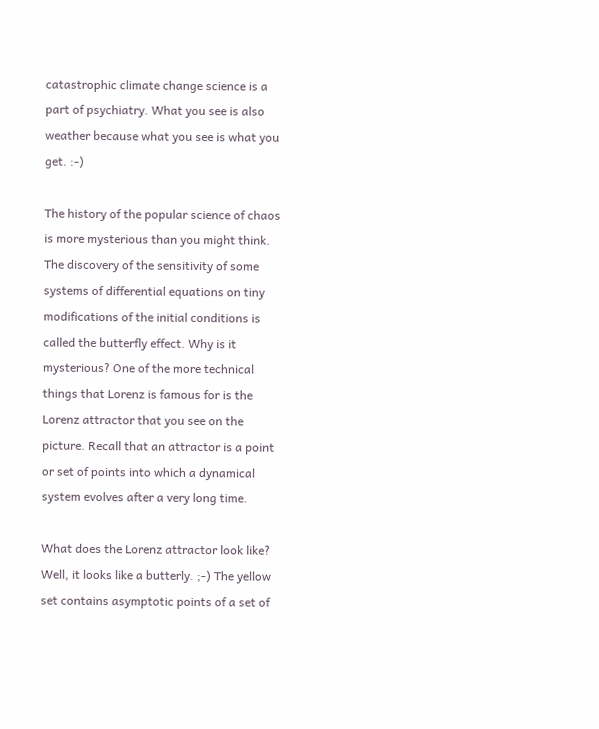catastrophic climate change science is a part of psychiatry. What you see is also weather because what you see is what you get. :-)

The history of the popular science of chaos is more mysterious than you might think. The discovery of the sensitivity of some systems of differential equations on tiny modifications of the initial conditions is called the butterfly effect. Why is it mysterious? One of the more technical things that Lorenz is famous for is the Lorenz attractor that you see on the picture. Recall that an attractor is a point or set of points into which a dynamical system evolves after a very long time.

What does the Lorenz attractor look like? Well, it looks like a butterly. ;-) The yellow set contains asymptotic points of a set of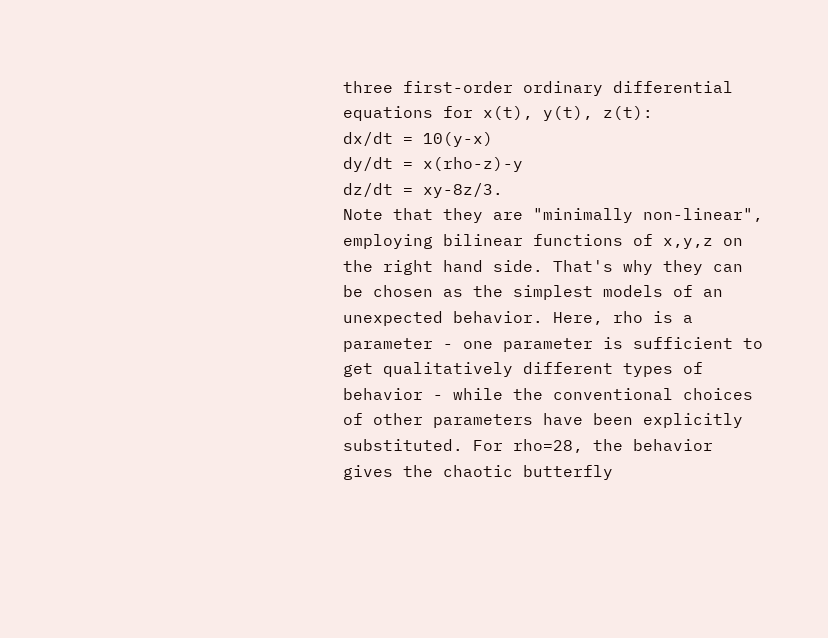three first-order ordinary differential equations for x(t), y(t), z(t):
dx/dt = 10(y-x)
dy/dt = x(rho-z)-y
dz/dt = xy-8z/3.
Note that they are "minimally non-linear", employing bilinear functions of x,y,z on the right hand side. That's why they can be chosen as the simplest models of an unexpected behavior. Here, rho is a parameter - one parameter is sufficient to get qualitatively different types of behavior - while the conventional choices of other parameters have been explicitly substituted. For rho=28, the behavior gives the chaotic butterfly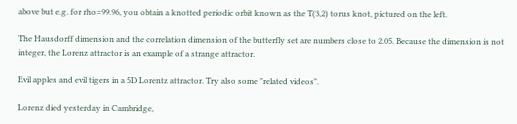above but e.g. for rho=99.96, you obtain a knotted periodic orbit known as the T(3,2) torus knot, pictured on the left.

The Hausdorff dimension and the correlation dimension of the butterfly set are numbers close to 2.05. Because the dimension is not integer, the Lorenz attractor is an example of a strange attractor.

Evil apples and evil tigers in a 5D Lorentz attractor. Try also some "related videos".

Lorenz died yesterday in Cambridge,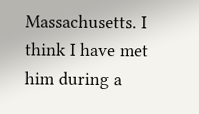Massachusetts. I think I have met him during a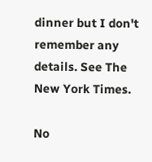dinner but I don't remember any details. See The New York Times.

No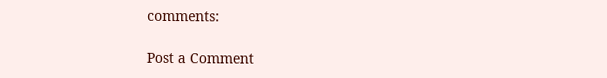comments:

Post a Comment